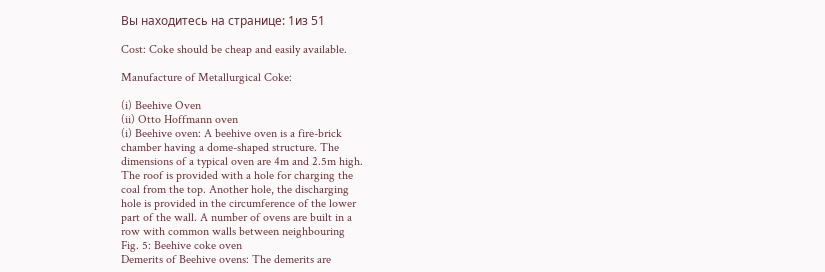Вы находитесь на странице: 1из 51

Cost: Coke should be cheap and easily available.

Manufacture of Metallurgical Coke:

(i) Beehive Oven
(ii) Otto Hoffmann oven
(i) Beehive oven: A beehive oven is a fire-brick
chamber having a dome-shaped structure. The
dimensions of a typical oven are 4m and 2.5m high.
The roof is provided with a hole for charging the
coal from the top. Another hole, the discharging
hole is provided in the circumference of the lower
part of the wall. A number of ovens are built in a
row with common walls between neighbouring
Fig. 5: Beehive coke oven
Demerits of Beehive ovens: The demerits are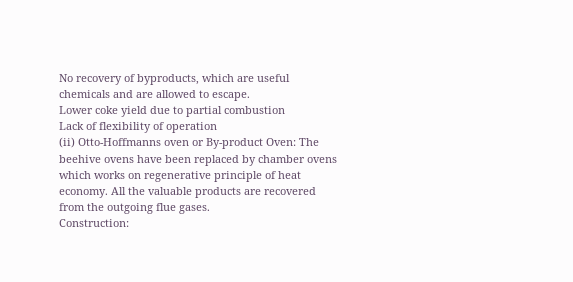No recovery of byproducts, which are useful
chemicals and are allowed to escape.
Lower coke yield due to partial combustion
Lack of flexibility of operation
(ii) Otto-Hoffmanns oven or By-product Oven: The
beehive ovens have been replaced by chamber ovens
which works on regenerative principle of heat
economy. All the valuable products are recovered
from the outgoing flue gases.
Construction: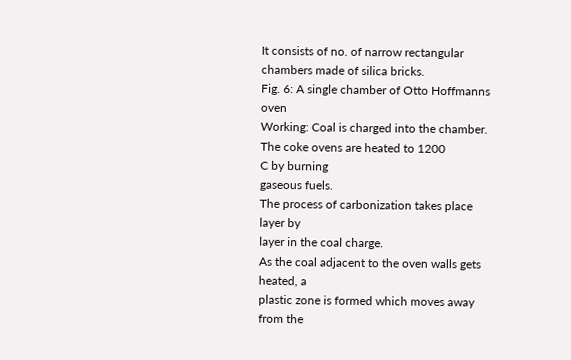It consists of no. of narrow rectangular
chambers made of silica bricks.
Fig. 6: A single chamber of Otto Hoffmanns oven
Working: Coal is charged into the chamber.
The coke ovens are heated to 1200
C by burning
gaseous fuels.
The process of carbonization takes place layer by
layer in the coal charge.
As the coal adjacent to the oven walls gets heated, a
plastic zone is formed which moves away from the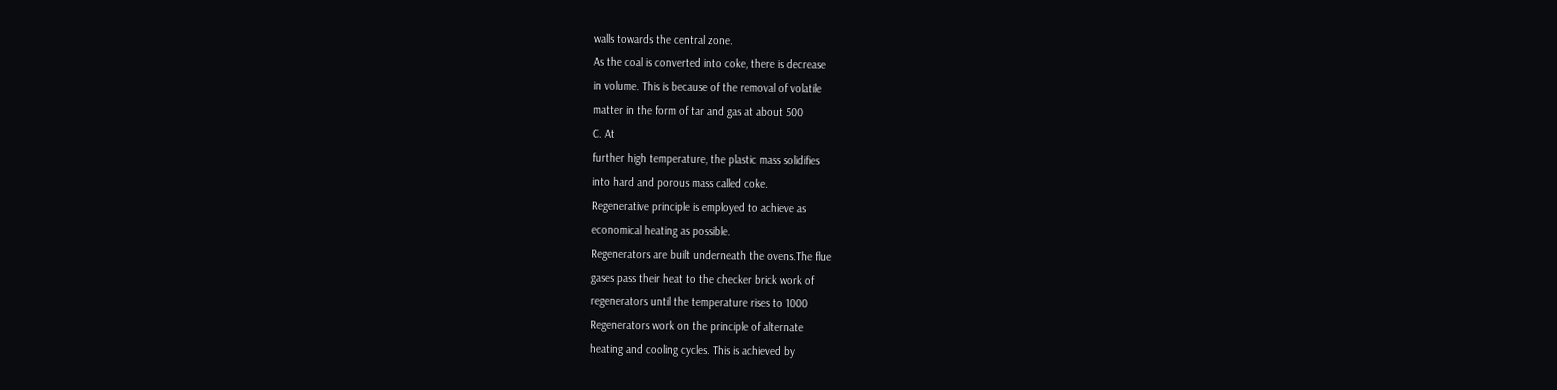walls towards the central zone.
As the coal is converted into coke, there is decrease
in volume. This is because of the removal of volatile
matter in the form of tar and gas at about 500
C. At
further high temperature, the plastic mass solidifies
into hard and porous mass called coke.
Regenerative principle is employed to achieve as
economical heating as possible.
Regenerators are built underneath the ovens.The flue
gases pass their heat to the checker brick work of
regenerators until the temperature rises to 1000
Regenerators work on the principle of alternate
heating and cooling cycles. This is achieved by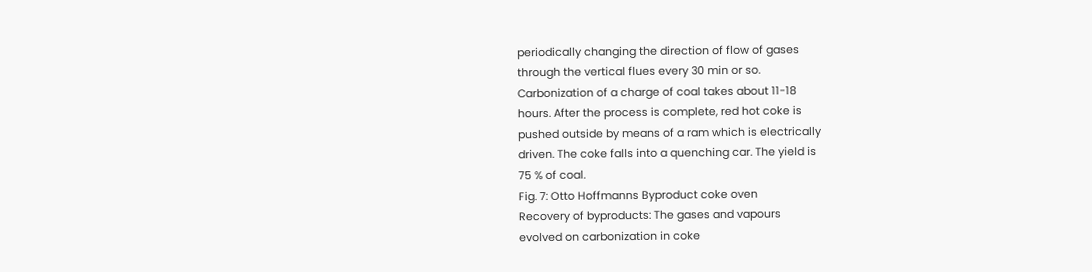periodically changing the direction of flow of gases
through the vertical flues every 30 min or so.
Carbonization of a charge of coal takes about 11-18
hours. After the process is complete, red hot coke is
pushed outside by means of a ram which is electrically
driven. The coke falls into a quenching car. The yield is
75 % of coal.
Fig. 7: Otto Hoffmanns Byproduct coke oven
Recovery of byproducts: The gases and vapours
evolved on carbonization in coke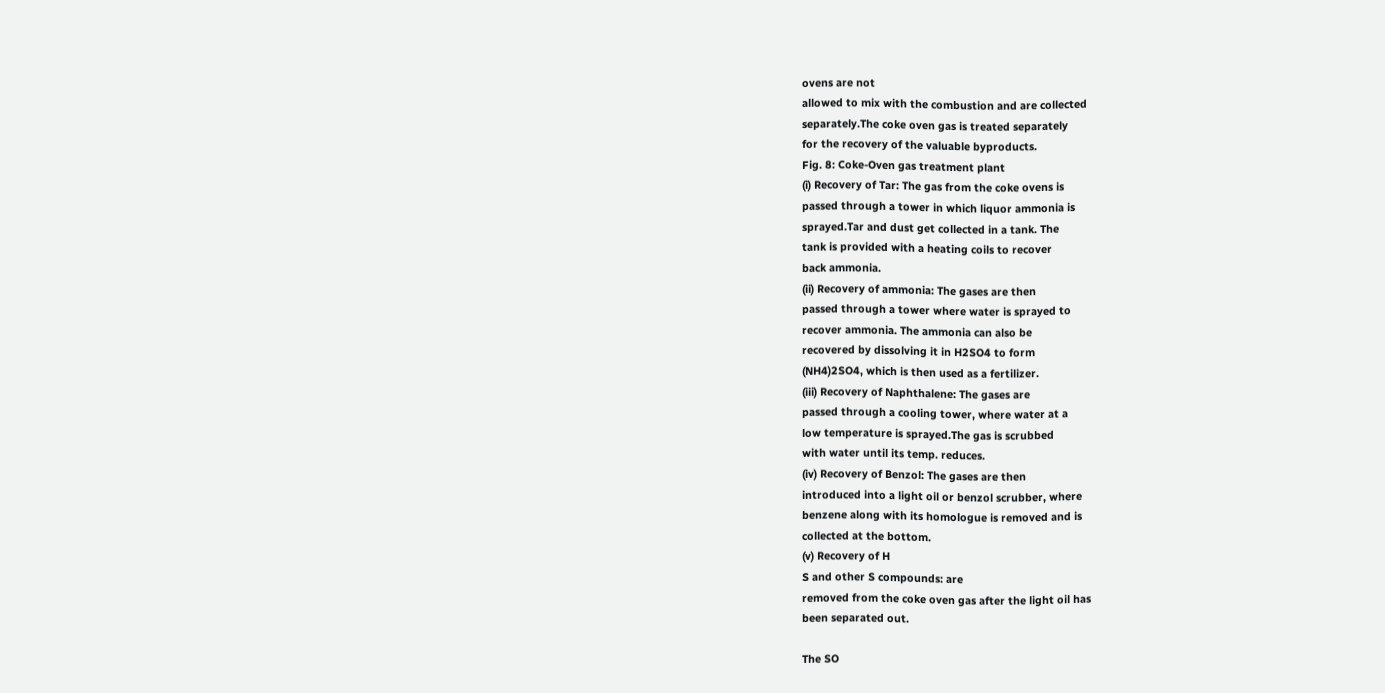ovens are not
allowed to mix with the combustion and are collected
separately.The coke oven gas is treated separately
for the recovery of the valuable byproducts.
Fig. 8: Coke-Oven gas treatment plant
(i) Recovery of Tar: The gas from the coke ovens is
passed through a tower in which liquor ammonia is
sprayed.Tar and dust get collected in a tank. The
tank is provided with a heating coils to recover
back ammonia.
(ii) Recovery of ammonia: The gases are then
passed through a tower where water is sprayed to
recover ammonia. The ammonia can also be
recovered by dissolving it in H2SO4 to form
(NH4)2SO4, which is then used as a fertilizer.
(iii) Recovery of Naphthalene: The gases are
passed through a cooling tower, where water at a
low temperature is sprayed.The gas is scrubbed
with water until its temp. reduces.
(iv) Recovery of Benzol: The gases are then
introduced into a light oil or benzol scrubber, where
benzene along with its homologue is removed and is
collected at the bottom.
(v) Recovery of H
S and other S compounds: are
removed from the coke oven gas after the light oil has
been separated out.

The SO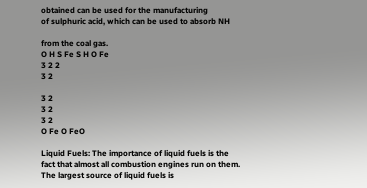obtained can be used for the manufacturing
of sulphuric acid, which can be used to absorb NH

from the coal gas.
O H S Fe S H O Fe
3 2 2
3 2

3 2
3 2
3 2
O Fe O FeO

Liquid Fuels: The importance of liquid fuels is the
fact that almost all combustion engines run on them.
The largest source of liquid fuels is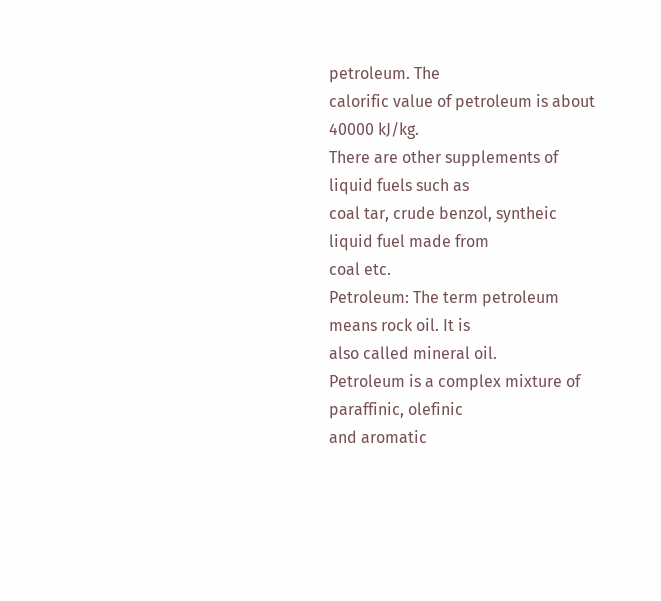petroleum. The
calorific value of petroleum is about 40000 kJ/kg.
There are other supplements of liquid fuels such as
coal tar, crude benzol, syntheic liquid fuel made from
coal etc.
Petroleum: The term petroleum means rock oil. It is
also called mineral oil.
Petroleum is a complex mixture of paraffinic, olefinic
and aromatic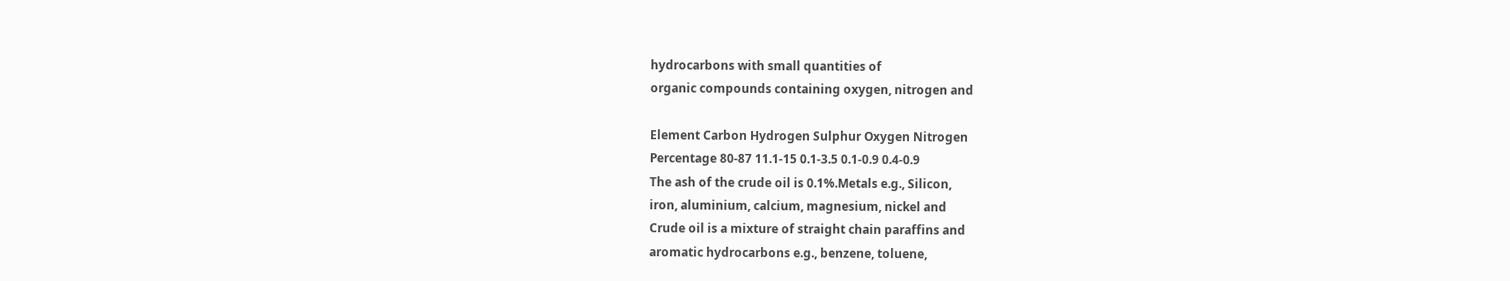hydrocarbons with small quantities of
organic compounds containing oxygen, nitrogen and

Element Carbon Hydrogen Sulphur Oxygen Nitrogen
Percentage 80-87 11.1-15 0.1-3.5 0.1-0.9 0.4-0.9
The ash of the crude oil is 0.1%.Metals e.g., Silicon,
iron, aluminium, calcium, magnesium, nickel and
Crude oil is a mixture of straight chain paraffins and
aromatic hydrocarbons e.g., benzene, toluene,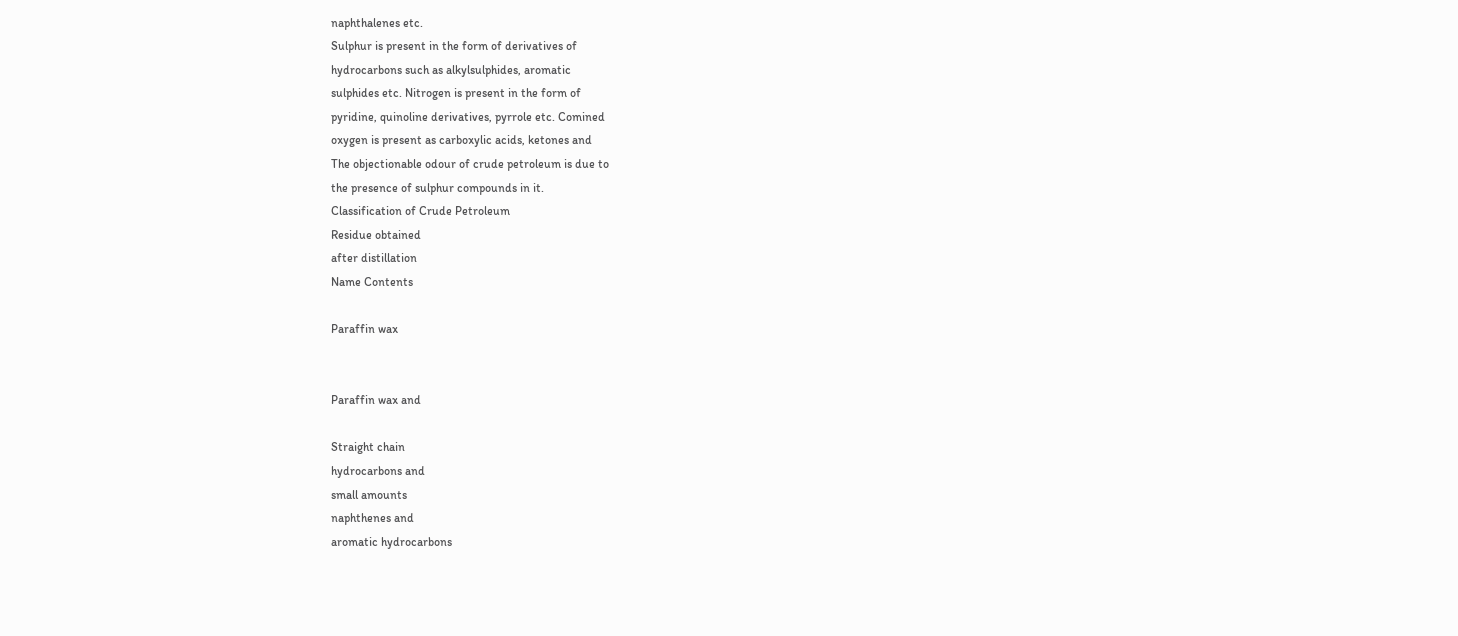naphthalenes etc.
Sulphur is present in the form of derivatives of
hydrocarbons such as alkylsulphides, aromatic
sulphides etc. Nitrogen is present in the form of
pyridine, quinoline derivatives, pyrrole etc. Comined
oxygen is present as carboxylic acids, ketones and
The objectionable odour of crude petroleum is due to
the presence of sulphur compounds in it.
Classification of Crude Petroleum
Residue obtained
after distillation
Name Contents

Paraffin wax


Paraffin wax and

Straight chain
hydrocarbons and
small amounts
naphthenes and
aromatic hydrocarbons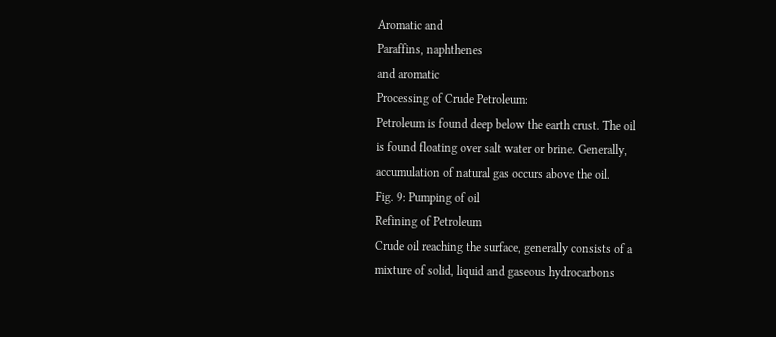Aromatic and
Paraffins, naphthenes
and aromatic
Processing of Crude Petroleum:
Petroleum is found deep below the earth crust. The oil
is found floating over salt water or brine. Generally,
accumulation of natural gas occurs above the oil.
Fig. 9: Pumping of oil
Refining of Petroleum
Crude oil reaching the surface, generally consists of a
mixture of solid, liquid and gaseous hydrocarbons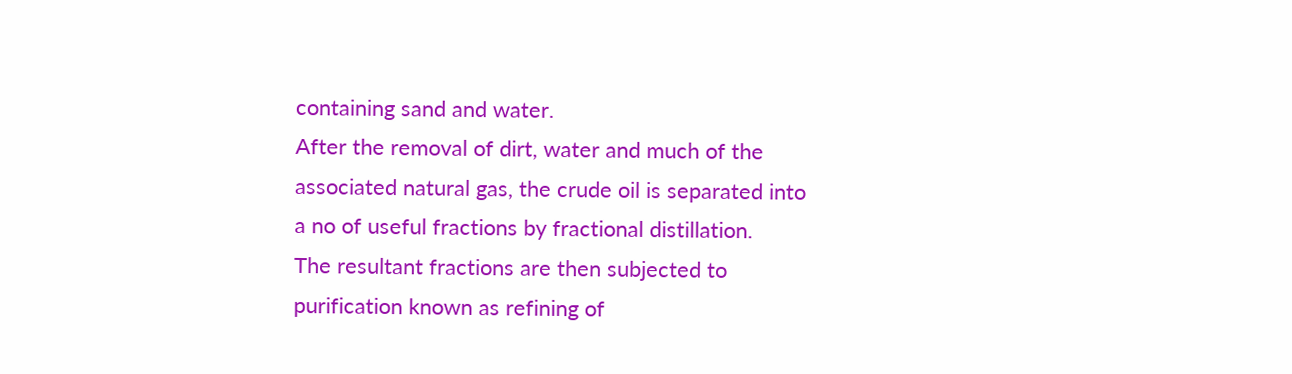containing sand and water.
After the removal of dirt, water and much of the
associated natural gas, the crude oil is separated into
a no of useful fractions by fractional distillation.
The resultant fractions are then subjected to
purification known as refining of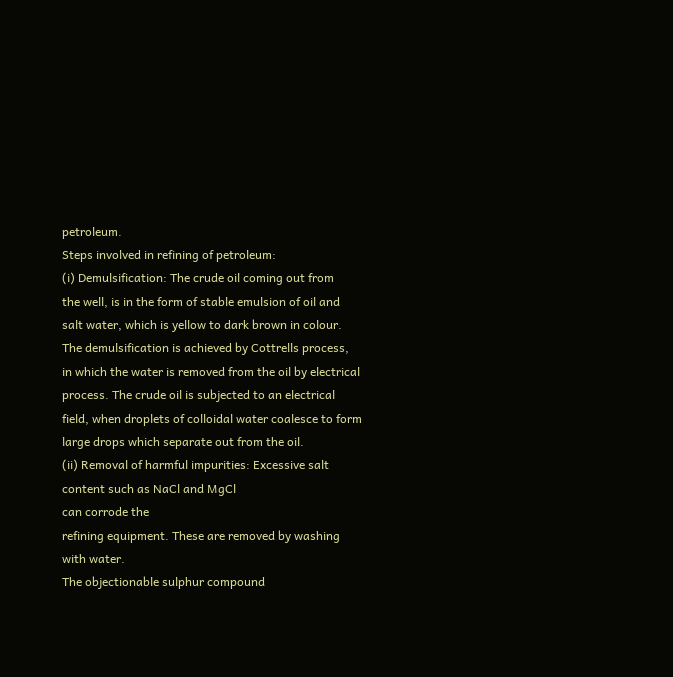petroleum.
Steps involved in refining of petroleum:
(i) Demulsification: The crude oil coming out from
the well, is in the form of stable emulsion of oil and
salt water, which is yellow to dark brown in colour.
The demulsification is achieved by Cottrells process,
in which the water is removed from the oil by electrical
process. The crude oil is subjected to an electrical
field, when droplets of colloidal water coalesce to form
large drops which separate out from the oil.
(ii) Removal of harmful impurities: Excessive salt
content such as NaCl and MgCl
can corrode the
refining equipment. These are removed by washing
with water.
The objectionable sulphur compound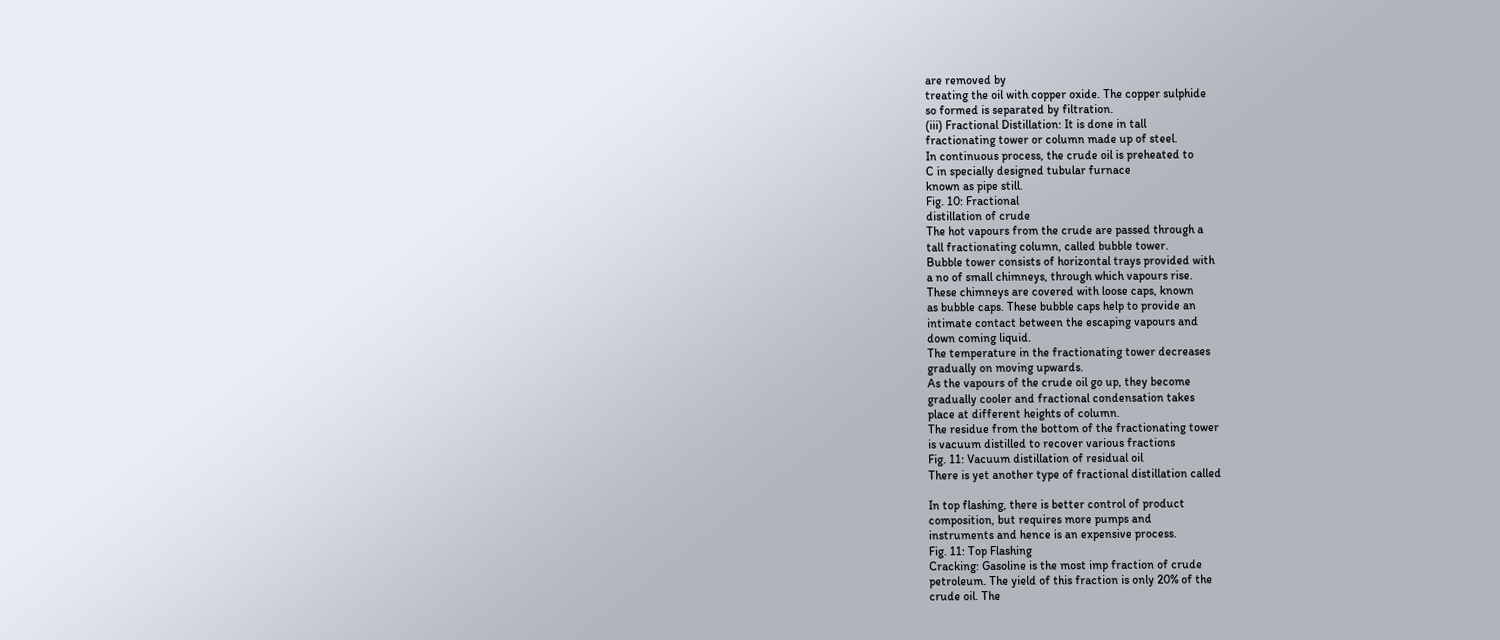are removed by
treating the oil with copper oxide. The copper sulphide
so formed is separated by filtration.
(iii) Fractional Distillation: It is done in tall
fractionating tower or column made up of steel.
In continuous process, the crude oil is preheated to
C in specially designed tubular furnace
known as pipe still.
Fig. 10: Fractional
distillation of crude
The hot vapours from the crude are passed through a
tall fractionating column, called bubble tower.
Bubble tower consists of horizontal trays provided with
a no of small chimneys, through which vapours rise.
These chimneys are covered with loose caps, known
as bubble caps. These bubble caps help to provide an
intimate contact between the escaping vapours and
down coming liquid.
The temperature in the fractionating tower decreases
gradually on moving upwards.
As the vapours of the crude oil go up, they become
gradually cooler and fractional condensation takes
place at different heights of column.
The residue from the bottom of the fractionating tower
is vacuum distilled to recover various fractions
Fig. 11: Vacuum distillation of residual oil
There is yet another type of fractional distillation called

In top flashing, there is better control of product
composition, but requires more pumps and
instruments and hence is an expensive process.
Fig. 11: Top Flashing
Cracking: Gasoline is the most imp fraction of crude
petroleum. The yield of this fraction is only 20% of the
crude oil. The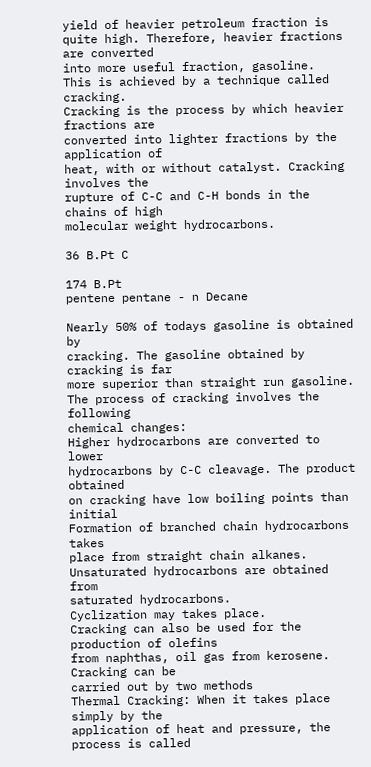yield of heavier petroleum fraction is
quite high. Therefore, heavier fractions are converted
into more useful fraction, gasoline.
This is achieved by a technique called cracking.
Cracking is the process by which heavier fractions are
converted into lighter fractions by the application of
heat, with or without catalyst. Cracking involves the
rupture of C-C and C-H bonds in the chains of high
molecular weight hydrocarbons.

36 B.Pt C

174 B.Pt
pentene pentane - n Decane

Nearly 50% of todays gasoline is obtained by
cracking. The gasoline obtained by cracking is far
more superior than straight run gasoline.
The process of cracking involves the following
chemical changes:
Higher hydrocarbons are converted to lower
hydrocarbons by C-C cleavage. The product obtained
on cracking have low boiling points than initial
Formation of branched chain hydrocarbons takes
place from straight chain alkanes.
Unsaturated hydrocarbons are obtained from
saturated hydrocarbons.
Cyclization may takes place.
Cracking can also be used for the production of olefins
from naphthas, oil gas from kerosene. Cracking can be
carried out by two methods
Thermal Cracking: When it takes place simply by the
application of heat and pressure, the process is called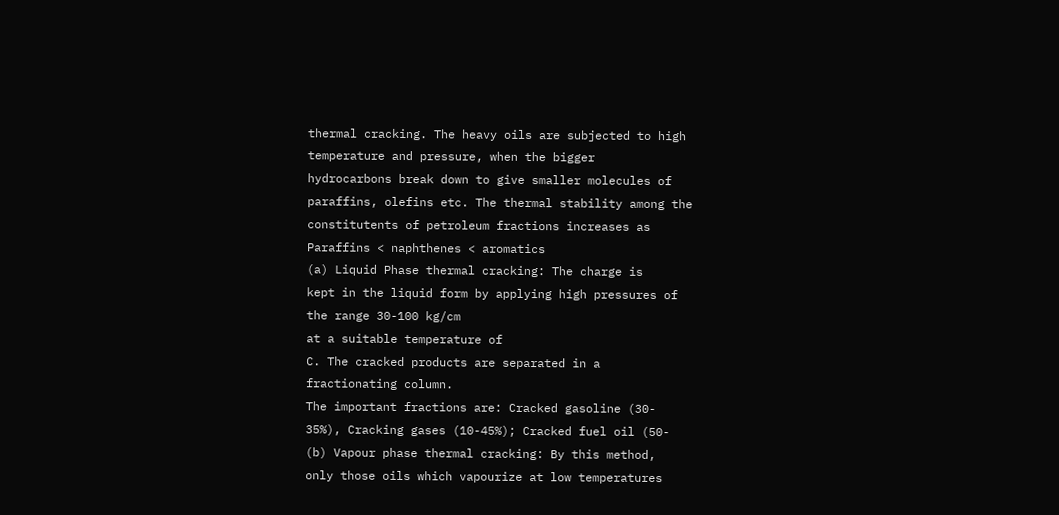thermal cracking. The heavy oils are subjected to high
temperature and pressure, when the bigger
hydrocarbons break down to give smaller molecules of
paraffins, olefins etc. The thermal stability among the
constitutents of petroleum fractions increases as
Paraffins < naphthenes < aromatics
(a) Liquid Phase thermal cracking: The charge is
kept in the liquid form by applying high pressures of
the range 30-100 kg/cm
at a suitable temperature of
C. The cracked products are separated in a
fractionating column.
The important fractions are: Cracked gasoline (30-
35%), Cracking gases (10-45%); Cracked fuel oil (50-
(b) Vapour phase thermal cracking: By this method,
only those oils which vapourize at low temperatures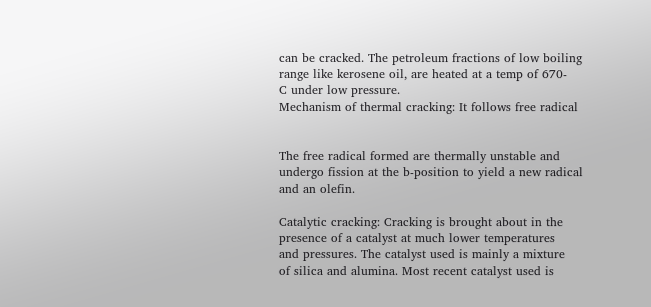can be cracked. The petroleum fractions of low boiling
range like kerosene oil, are heated at a temp of 670-
C under low pressure.
Mechanism of thermal cracking: It follows free radical


The free radical formed are thermally unstable and
undergo fission at the b-position to yield a new radical
and an olefin.

Catalytic cracking: Cracking is brought about in the
presence of a catalyst at much lower temperatures
and pressures. The catalyst used is mainly a mixture
of silica and alumina. Most recent catalyst used is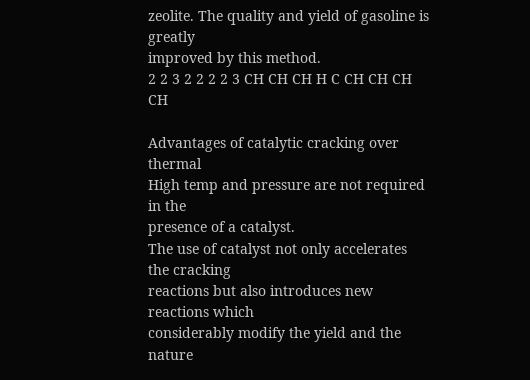zeolite. The quality and yield of gasoline is greatly
improved by this method.
2 2 3 2 2 2 2 3 CH CH CH H C CH CH CH CH

Advantages of catalytic cracking over thermal
High temp and pressure are not required in the
presence of a catalyst.
The use of catalyst not only accelerates the cracking
reactions but also introduces new reactions which
considerably modify the yield and the nature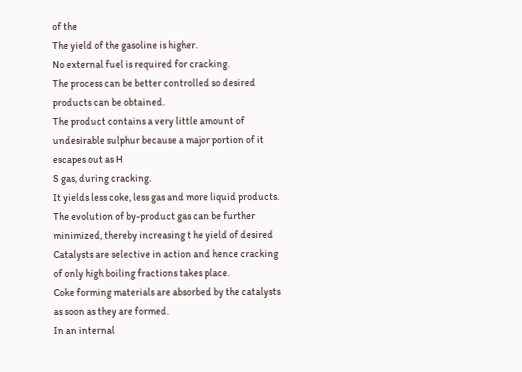of the
The yield of the gasoline is higher.
No external fuel is required for cracking.
The process can be better controlled so desired
products can be obtained.
The product contains a very little amount of
undesirable sulphur because a major portion of it
escapes out as H
S gas, during cracking.
It yields less coke, less gas and more liquid products.
The evolution of by-product gas can be further
minimized, thereby increasing t he yield of desired
Catalysts are selective in action and hence cracking
of only high boiling fractions takes place.
Coke forming materials are absorbed by the catalysts
as soon as they are formed.
In an internal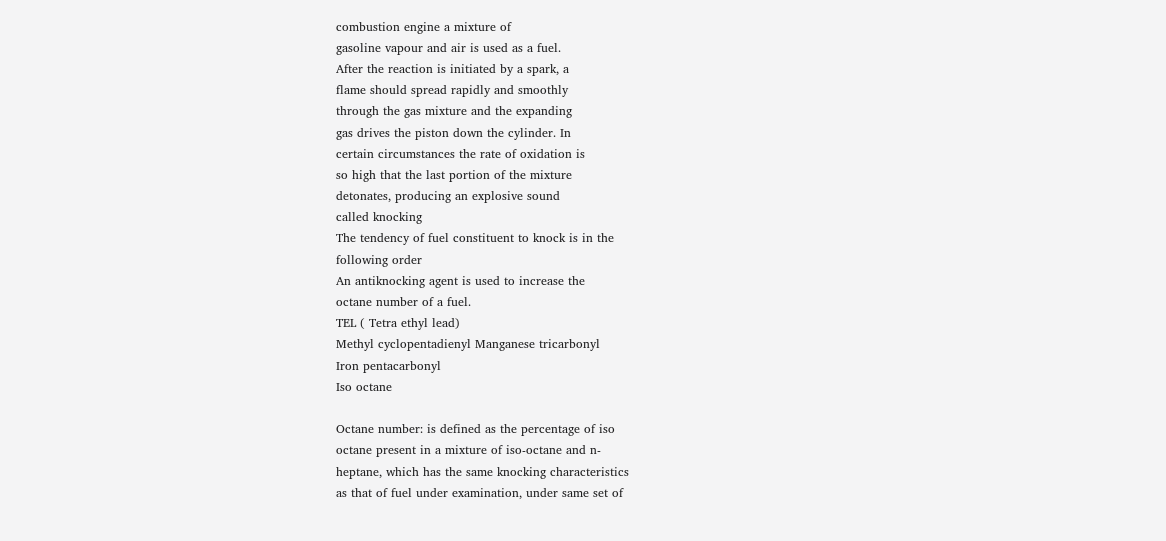combustion engine a mixture of
gasoline vapour and air is used as a fuel.
After the reaction is initiated by a spark, a
flame should spread rapidly and smoothly
through the gas mixture and the expanding
gas drives the piston down the cylinder. In
certain circumstances the rate of oxidation is
so high that the last portion of the mixture
detonates, producing an explosive sound
called knocking
The tendency of fuel constituent to knock is in the
following order
An antiknocking agent is used to increase the
octane number of a fuel.
TEL ( Tetra ethyl lead)
Methyl cyclopentadienyl Manganese tricarbonyl
Iron pentacarbonyl
Iso octane

Octane number: is defined as the percentage of iso
octane present in a mixture of iso-octane and n-
heptane, which has the same knocking characteristics
as that of fuel under examination, under same set of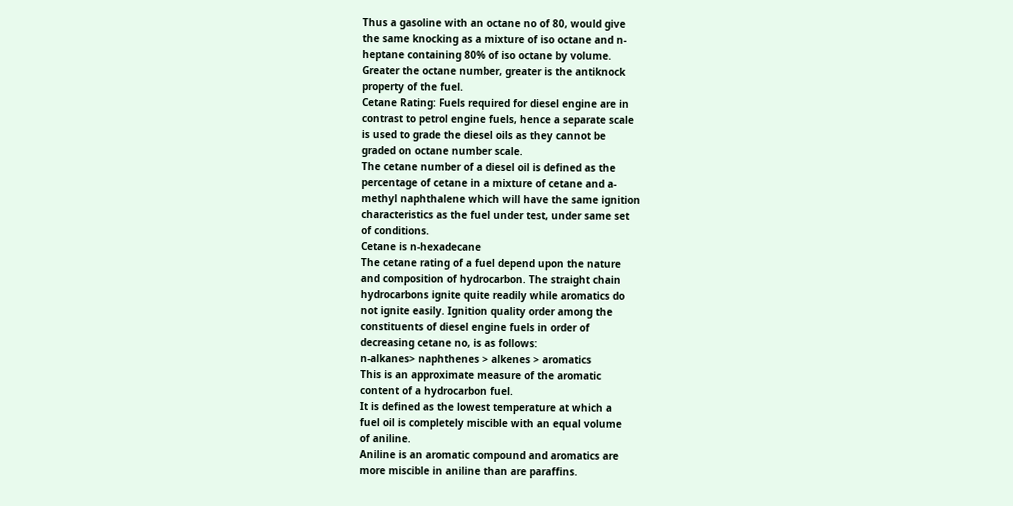Thus a gasoline with an octane no of 80, would give
the same knocking as a mixture of iso octane and n-
heptane containing 80% of iso octane by volume.
Greater the octane number, greater is the antiknock
property of the fuel.
Cetane Rating: Fuels required for diesel engine are in
contrast to petrol engine fuels, hence a separate scale
is used to grade the diesel oils as they cannot be
graded on octane number scale.
The cetane number of a diesel oil is defined as the
percentage of cetane in a mixture of cetane and a-
methyl naphthalene which will have the same ignition
characteristics as the fuel under test, under same set
of conditions.
Cetane is n-hexadecane
The cetane rating of a fuel depend upon the nature
and composition of hydrocarbon. The straight chain
hydrocarbons ignite quite readily while aromatics do
not ignite easily. Ignition quality order among the
constituents of diesel engine fuels in order of
decreasing cetane no, is as follows:
n-alkanes> naphthenes > alkenes > aromatics
This is an approximate measure of the aromatic
content of a hydrocarbon fuel.
It is defined as the lowest temperature at which a
fuel oil is completely miscible with an equal volume
of aniline.
Aniline is an aromatic compound and aromatics are
more miscible in aniline than are paraffins.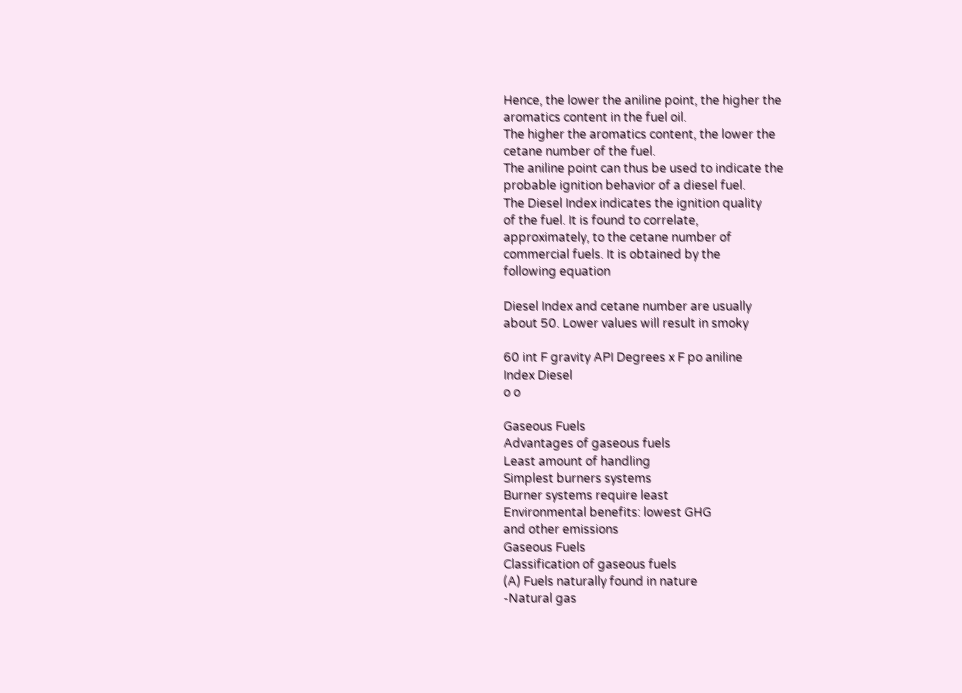Hence, the lower the aniline point, the higher the
aromatics content in the fuel oil.
The higher the aromatics content, the lower the
cetane number of the fuel.
The aniline point can thus be used to indicate the
probable ignition behavior of a diesel fuel.
The Diesel Index indicates the ignition quality
of the fuel. It is found to correlate,
approximately, to the cetane number of
commercial fuels. It is obtained by the
following equation

Diesel Index and cetane number are usually
about 50. Lower values will result in smoky

60 int F gravity API Degrees x F po aniline
Index Diesel
o o

Gaseous Fuels
Advantages of gaseous fuels
Least amount of handling
Simplest burners systems
Burner systems require least
Environmental benefits: lowest GHG
and other emissions
Gaseous Fuels
Classification of gaseous fuels
(A) Fuels naturally found in nature
-Natural gas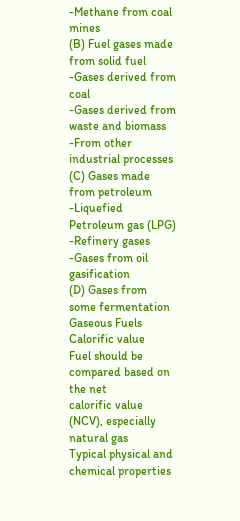-Methane from coal mines
(B) Fuel gases made from solid fuel
-Gases derived from coal
-Gases derived from waste and biomass
-From other industrial processes
(C) Gases made from petroleum
-Liquefied Petroleum gas (LPG)
-Refinery gases
-Gases from oil gasification
(D) Gases from some fermentation
Gaseous Fuels
Calorific value
Fuel should be compared based on the net
calorific value (NCV), especially natural gas
Typical physical and chemical properties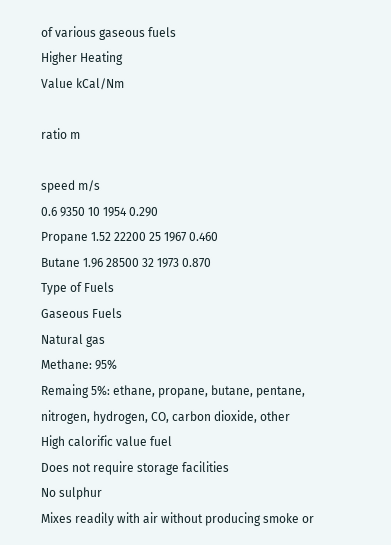of various gaseous fuels
Higher Heating
Value kCal/Nm

ratio m

speed m/s
0.6 9350 10 1954 0.290
Propane 1.52 22200 25 1967 0.460
Butane 1.96 28500 32 1973 0.870
Type of Fuels
Gaseous Fuels
Natural gas
Methane: 95%
Remaing 5%: ethane, propane, butane, pentane,
nitrogen, hydrogen, CO, carbon dioxide, other
High calorific value fuel
Does not require storage facilities
No sulphur
Mixes readily with air without producing smoke or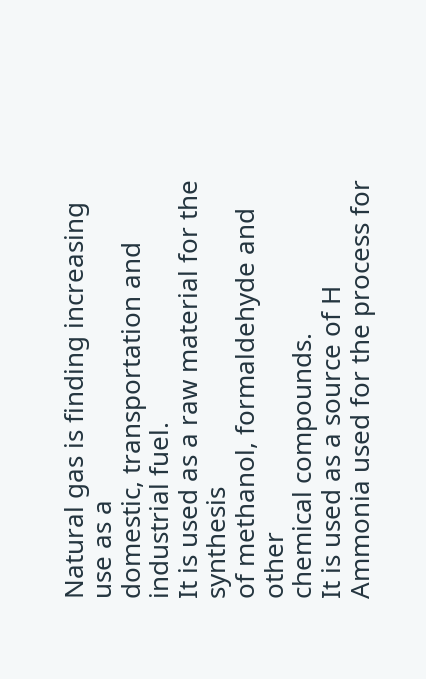Natural gas is finding increasing use as a
domestic, transportation and industrial fuel.
It is used as a raw material for the synthesis
of methanol, formaldehyde and other
chemical compounds.
It is used as a source of H
Ammonia used for the process for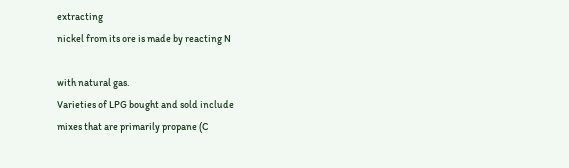extracting
nickel from its ore is made by reacting N

with natural gas.
Varieties of LPG bought and sold include
mixes that are primarily propane (C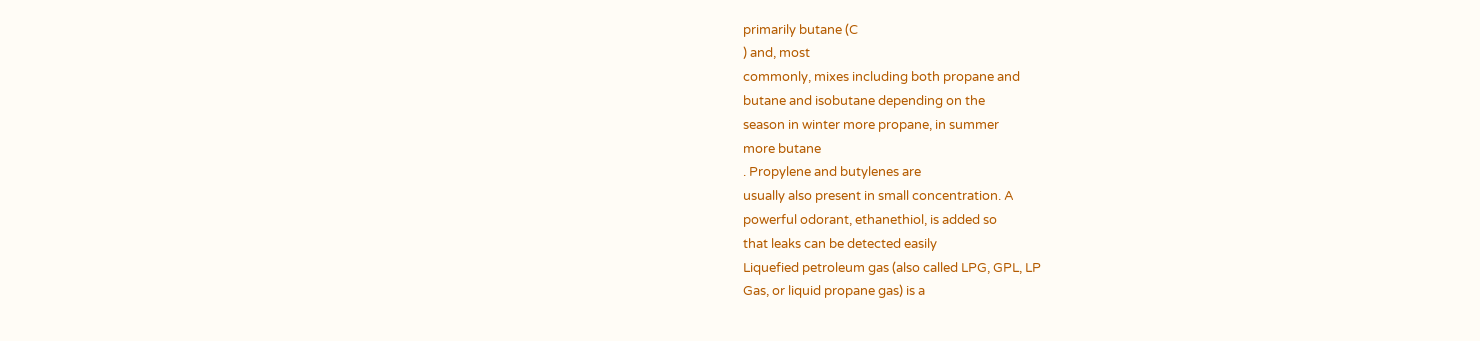primarily butane (C
) and, most
commonly, mixes including both propane and
butane and isobutane depending on the
season in winter more propane, in summer
more butane
. Propylene and butylenes are
usually also present in small concentration. A
powerful odorant, ethanethiol, is added so
that leaks can be detected easily
Liquefied petroleum gas (also called LPG, GPL, LP
Gas, or liquid propane gas) is a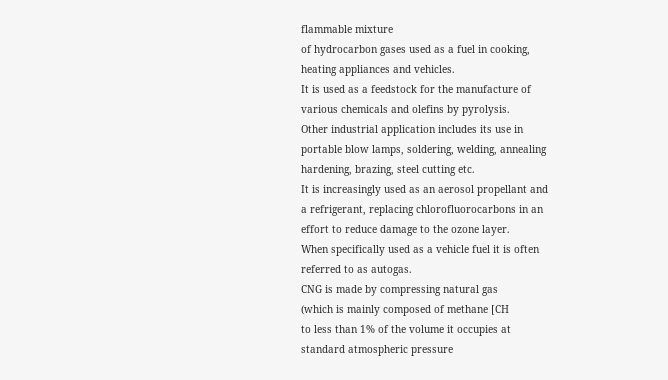flammable mixture
of hydrocarbon gases used as a fuel in cooking,
heating appliances and vehicles.
It is used as a feedstock for the manufacture of
various chemicals and olefins by pyrolysis.
Other industrial application includes its use in
portable blow lamps, soldering, welding, annealing
hardening, brazing, steel cutting etc.
It is increasingly used as an aerosol propellant and
a refrigerant, replacing chlorofluorocarbons in an
effort to reduce damage to the ozone layer.
When specifically used as a vehicle fuel it is often
referred to as autogas.
CNG is made by compressing natural gas
(which is mainly composed of methane [CH
to less than 1% of the volume it occupies at
standard atmospheric pressure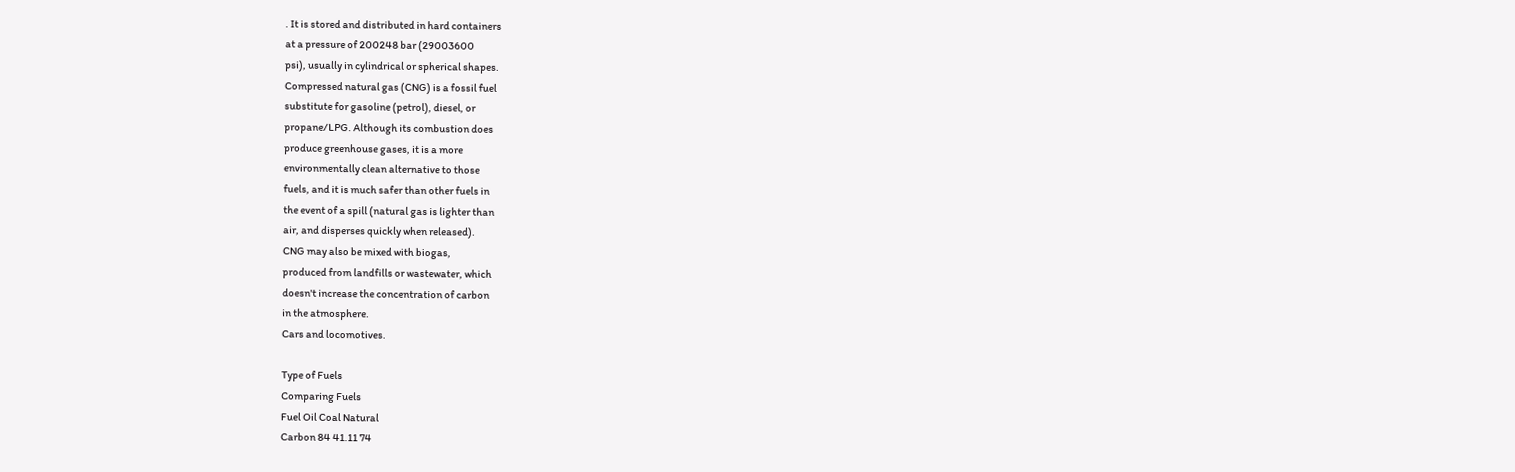. It is stored and distributed in hard containers
at a pressure of 200248 bar (29003600
psi), usually in cylindrical or spherical shapes.
Compressed natural gas (CNG) is a fossil fuel
substitute for gasoline (petrol), diesel, or
propane/LPG. Although its combustion does
produce greenhouse gases, it is a more
environmentally clean alternative to those
fuels, and it is much safer than other fuels in
the event of a spill (natural gas is lighter than
air, and disperses quickly when released).
CNG may also be mixed with biogas,
produced from landfills or wastewater, which
doesn't increase the concentration of carbon
in the atmosphere.
Cars and locomotives.

Type of Fuels
Comparing Fuels
Fuel Oil Coal Natural
Carbon 84 41.11 74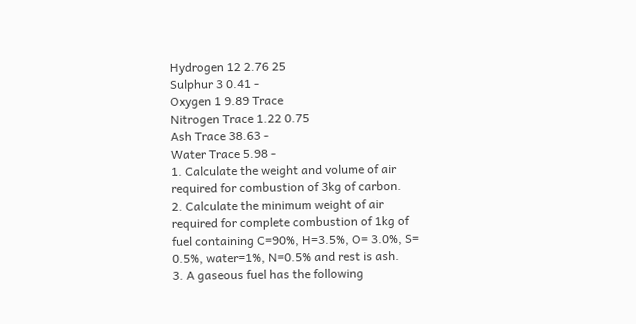Hydrogen 12 2.76 25
Sulphur 3 0.41 -
Oxygen 1 9.89 Trace
Nitrogen Trace 1.22 0.75
Ash Trace 38.63 -
Water Trace 5.98 -
1. Calculate the weight and volume of air
required for combustion of 3kg of carbon.
2. Calculate the minimum weight of air
required for complete combustion of 1kg of
fuel containing C=90%, H=3.5%, O= 3.0%, S=
0.5%, water=1%, N=0.5% and rest is ash.
3. A gaseous fuel has the following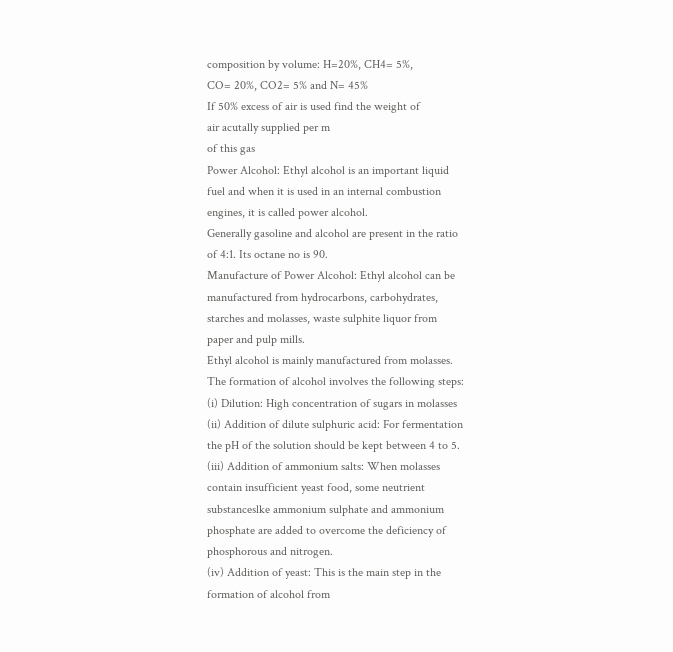composition by volume: H=20%, CH4= 5%,
CO= 20%, CO2= 5% and N= 45%
If 50% excess of air is used find the weight of
air acutally supplied per m
of this gas
Power Alcohol: Ethyl alcohol is an important liquid
fuel and when it is used in an internal combustion
engines, it is called power alcohol.
Generally gasoline and alcohol are present in the ratio
of 4:1. Its octane no is 90.
Manufacture of Power Alcohol: Ethyl alcohol can be
manufactured from hydrocarbons, carbohydrates,
starches and molasses, waste sulphite liquor from
paper and pulp mills.
Ethyl alcohol is mainly manufactured from molasses.
The formation of alcohol involves the following steps:
(i) Dilution: High concentration of sugars in molasses
(ii) Addition of dilute sulphuric acid: For fermentation
the pH of the solution should be kept between 4 to 5.
(iii) Addition of ammonium salts: When molasses
contain insufficient yeast food, some neutrient
substanceslke ammonium sulphate and ammonium
phosphate are added to overcome the deficiency of
phosphorous and nitrogen.
(iv) Addition of yeast: This is the main step in the
formation of alcohol from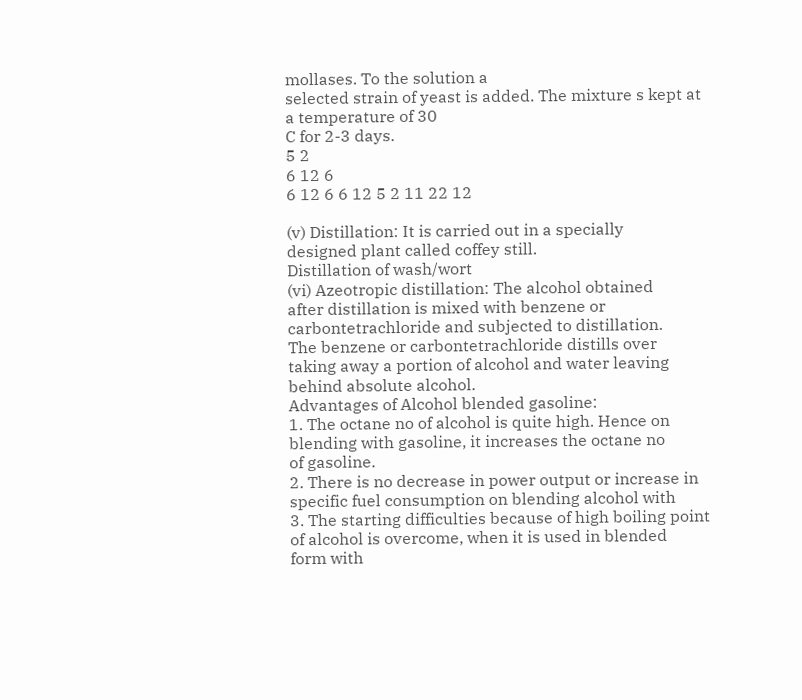mollases. To the solution a
selected strain of yeast is added. The mixture s kept at
a temperature of 30
C for 2-3 days.
5 2
6 12 6
6 12 6 6 12 5 2 11 22 12

(v) Distillation: It is carried out in a specially
designed plant called coffey still.
Distillation of wash/wort
(vi) Azeotropic distillation: The alcohol obtained
after distillation is mixed with benzene or
carbontetrachloride and subjected to distillation.
The benzene or carbontetrachloride distills over
taking away a portion of alcohol and water leaving
behind absolute alcohol.
Advantages of Alcohol blended gasoline:
1. The octane no of alcohol is quite high. Hence on
blending with gasoline, it increases the octane no
of gasoline.
2. There is no decrease in power output or increase in
specific fuel consumption on blending alcohol with
3. The starting difficulties because of high boiling point
of alcohol is overcome, when it is used in blended
form with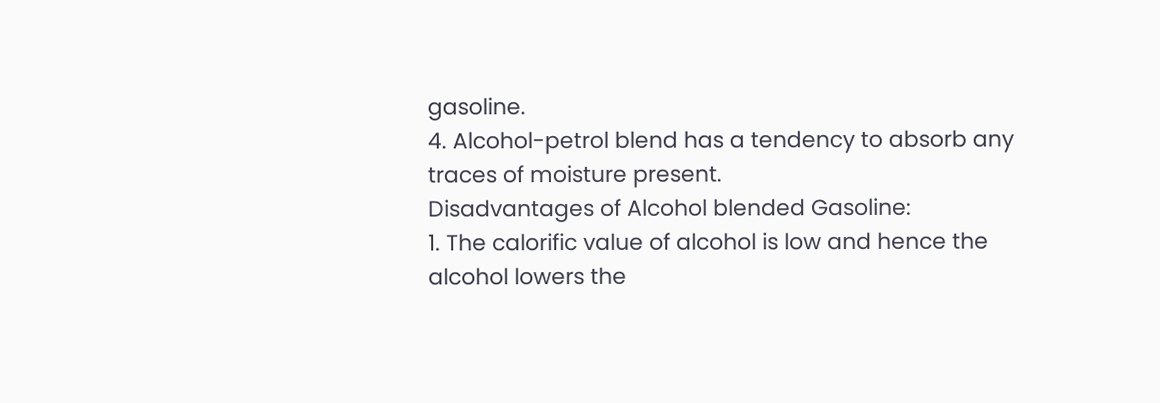gasoline.
4. Alcohol-petrol blend has a tendency to absorb any
traces of moisture present.
Disadvantages of Alcohol blended Gasoline:
1. The calorific value of alcohol is low and hence the
alcohol lowers the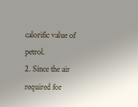calorific value of petrol.
2. Since the air required for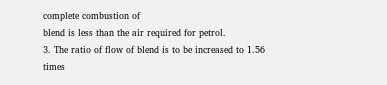complete combustion of
blend is less than the air required for petrol.
3. The ratio of flow of blend is to be increased to 1.56
times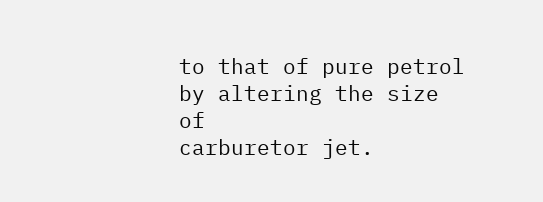to that of pure petrol by altering the size of
carburetor jet.